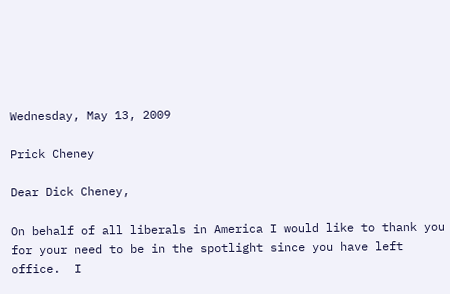Wednesday, May 13, 2009

Prick Cheney

Dear Dick Cheney,

On behalf of all liberals in America I would like to thank you for your need to be in the spotlight since you have left office.  I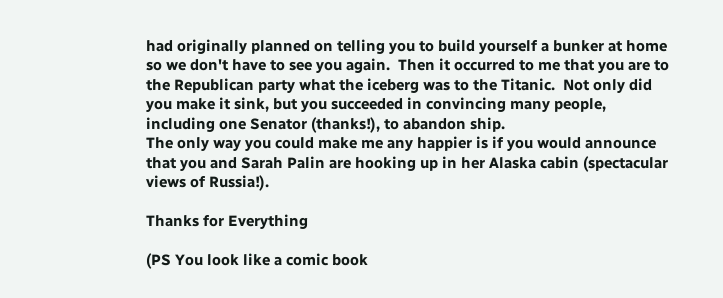had originally planned on telling you to build yourself a bunker at home so we don't have to see you again.  Then it occurred to me that you are to the Republican party what the iceberg was to the Titanic.  Not only did you make it sink, but you succeeded in convincing many people, including one Senator (thanks!), to abandon ship.
The only way you could make me any happier is if you would announce that you and Sarah Palin are hooking up in her Alaska cabin (spectacular views of Russia!).

Thanks for Everything

(PS You look like a comic book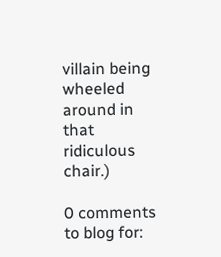villain being wheeled around in that ridiculous chair.)

0 comments to blog for: